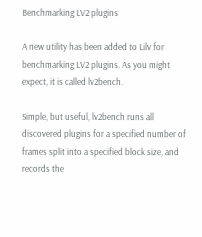Benchmarking LV2 plugins

A new utility has been added to Lilv for benchmarking LV2 plugins. As you might expect, it is called lv2bench.

Simple, but useful, lv2bench runs all discovered plugins for a specified number of frames split into a specified block size, and records the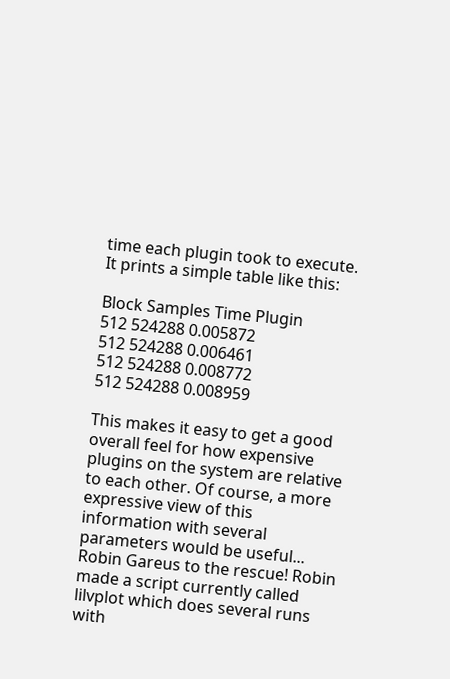time each plugin took to execute. It prints a simple table like this:

Block Samples Time Plugin
512 524288 0.005872
512 524288 0.006461
512 524288 0.008772
512 524288 0.008959

This makes it easy to get a good overall feel for how expensive plugins on the system are relative to each other. Of course, a more expressive view of this information with several parameters would be useful... Robin Gareus to the rescue! Robin made a script currently called lilvplot which does several runs with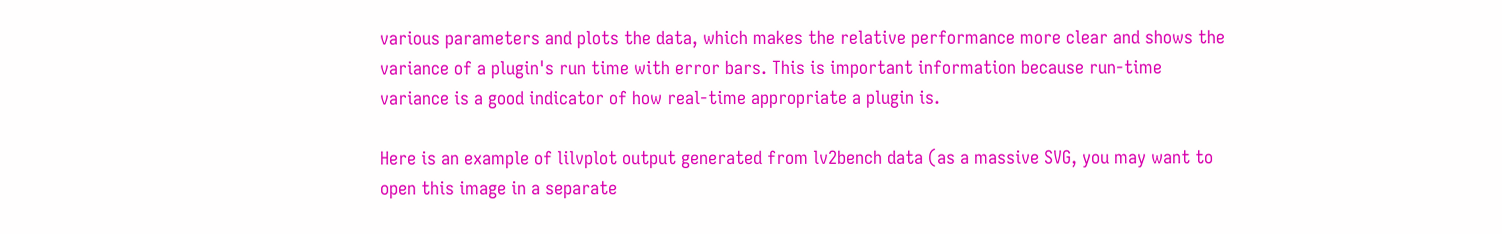various parameters and plots the data, which makes the relative performance more clear and shows the variance of a plugin's run time with error bars. This is important information because run-time variance is a good indicator of how real-time appropriate a plugin is.

Here is an example of lilvplot output generated from lv2bench data (as a massive SVG, you may want to open this image in a separate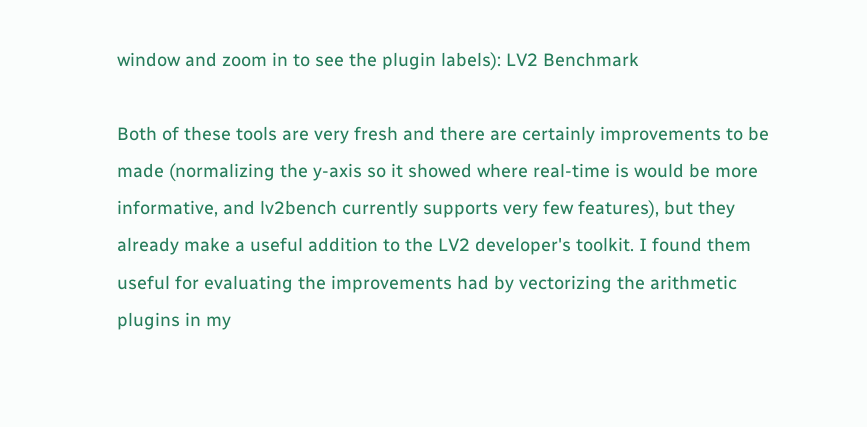window and zoom in to see the plugin labels): LV2 Benchmark

Both of these tools are very fresh and there are certainly improvements to be made (normalizing the y-axis so it showed where real-time is would be more informative, and lv2bench currently supports very few features), but they already make a useful addition to the LV2 developer's toolkit. I found them useful for evaluating the improvements had by vectorizing the arithmetic plugins in my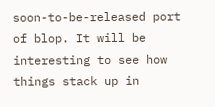soon-to-be-released port of blop. It will be interesting to see how things stack up in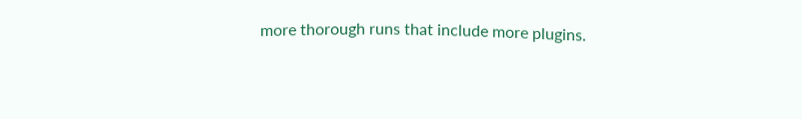more thorough runs that include more plugins.